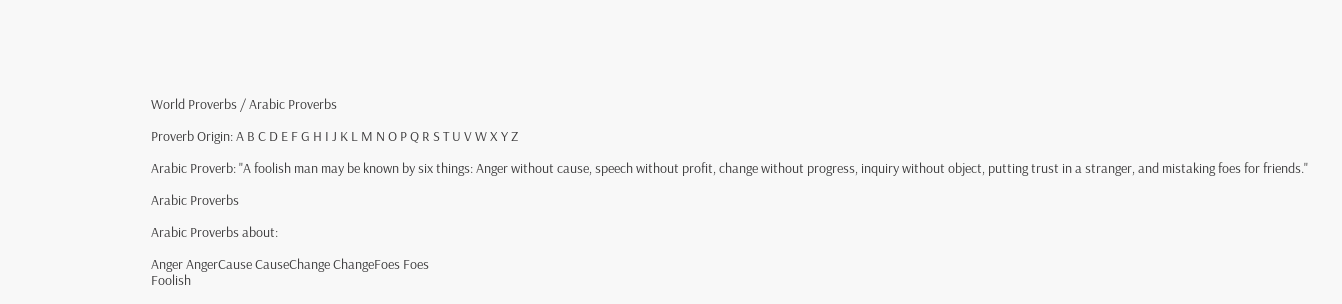World Proverbs / Arabic Proverbs

Proverb Origin: A B C D E F G H I J K L M N O P Q R S T U V W X Y Z

Arabic Proverb: "A foolish man may be known by six things: Anger without cause, speech without profit, change without progress, inquiry without object, putting trust in a stranger, and mistaking foes for friends."

Arabic Proverbs

Arabic Proverbs about:

Anger AngerCause CauseChange ChangeFoes Foes
Foolish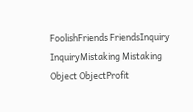FoolishFriends FriendsInquiry InquiryMistaking Mistaking
Object ObjectProfit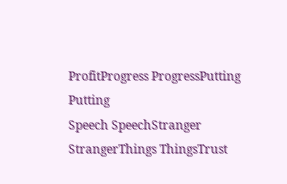ProfitProgress ProgressPutting Putting
Speech SpeechStranger StrangerThings ThingsTrust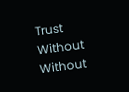Trust
Without Without